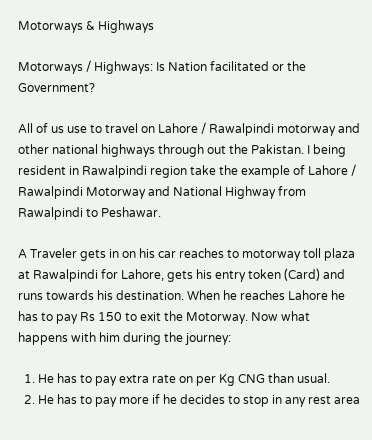Motorways & Highways

Motorways / Highways: Is Nation facilitated or the Government?

All of us use to travel on Lahore / Rawalpindi motorway and other national highways through out the Pakistan. I being resident in Rawalpindi region take the example of Lahore / Rawalpindi Motorway and National Highway from Rawalpindi to Peshawar.

A Traveler gets in on his car reaches to motorway toll plaza at Rawalpindi for Lahore, gets his entry token (Card) and runs towards his destination. When he reaches Lahore he has to pay Rs 150 to exit the Motorway. Now what happens with him during the journey:

  1. He has to pay extra rate on per Kg CNG than usual.
  2. He has to pay more if he decides to stop in any rest area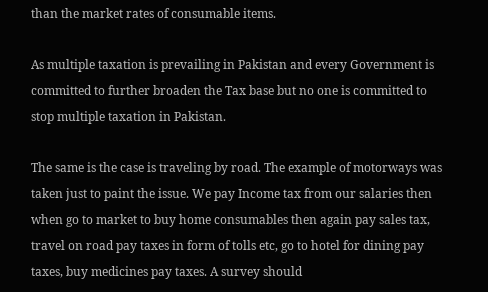than the market rates of consumable items.

As multiple taxation is prevailing in Pakistan and every Government is committed to further broaden the Tax base but no one is committed to stop multiple taxation in Pakistan.

The same is the case is traveling by road. The example of motorways was taken just to paint the issue. We pay Income tax from our salaries then when go to market to buy home consumables then again pay sales tax, travel on road pay taxes in form of tolls etc, go to hotel for dining pay taxes, buy medicines pay taxes. A survey should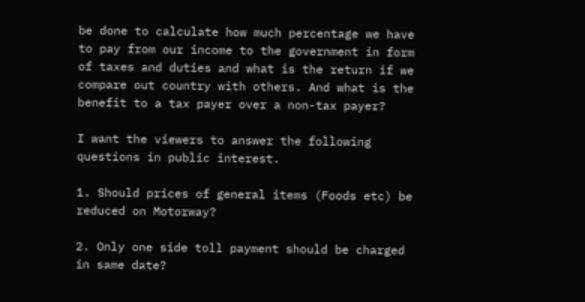be done to calculate how much percentage we have to pay from our income to the government in form of taxes and duties and what is the return if we compare out country with others. And what is the benefit to a tax payer over a non-tax payer?

I want the viewers to answer the following questions in public interest.

1. Should prices of general items (Foods etc) be reduced on Motorway?

2. Only one side toll payment should be charged in same date?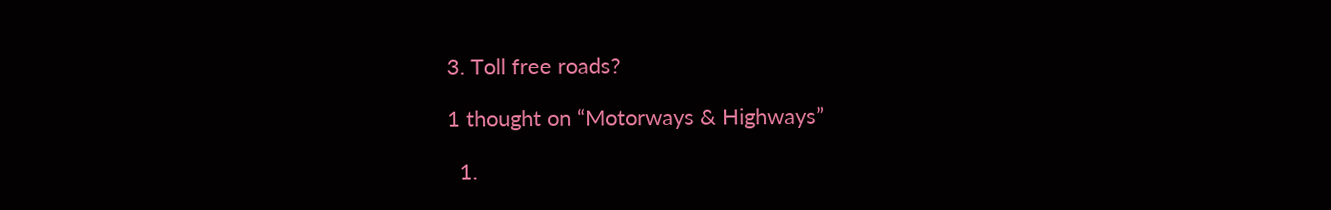3. Toll free roads?

1 thought on “Motorways & Highways”

  1.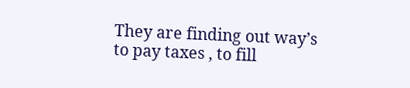They are finding out way’s to pay taxes , to fill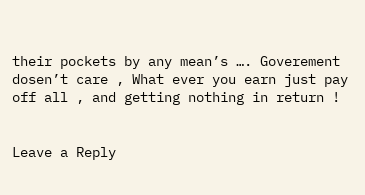their pockets by any mean’s …. Goverement dosen’t care , What ever you earn just pay off all , and getting nothing in return !


Leave a Reply